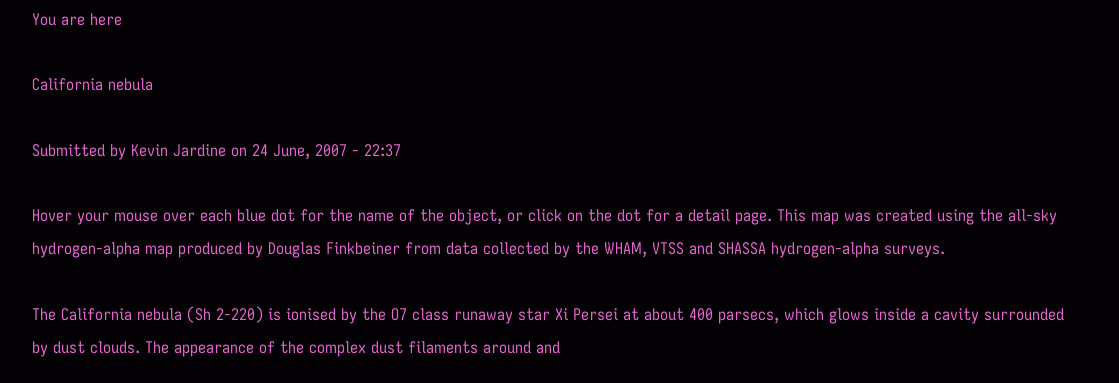You are here

California nebula

Submitted by Kevin Jardine on 24 June, 2007 - 22:37

Hover your mouse over each blue dot for the name of the object, or click on the dot for a detail page. This map was created using the all-sky hydrogen-alpha map produced by Douglas Finkbeiner from data collected by the WHAM, VTSS and SHASSA hydrogen-alpha surveys.

The California nebula (Sh 2-220) is ionised by the O7 class runaway star Xi Persei at about 400 parsecs, which glows inside a cavity surrounded by dust clouds. The appearance of the complex dust filaments around and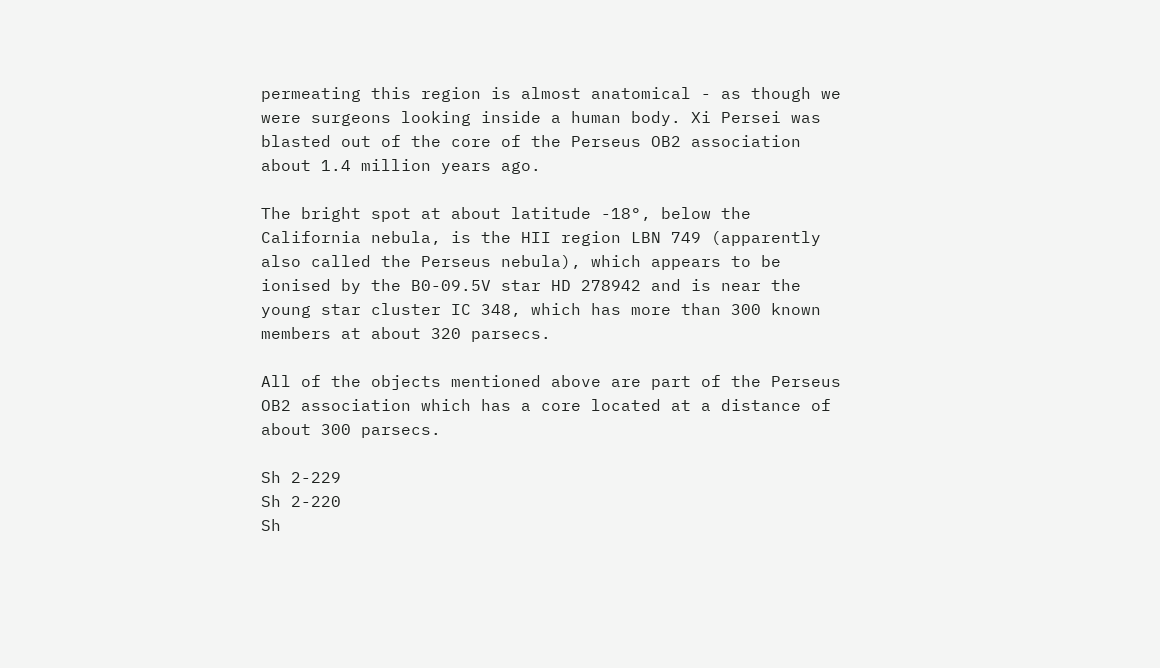permeating this region is almost anatomical - as though we were surgeons looking inside a human body. Xi Persei was blasted out of the core of the Perseus OB2 association about 1.4 million years ago.

The bright spot at about latitude -18°, below the California nebula, is the HII region LBN 749 (apparently also called the Perseus nebula), which appears to be ionised by the B0-09.5V star HD 278942 and is near the young star cluster IC 348, which has more than 300 known members at about 320 parsecs.

All of the objects mentioned above are part of the Perseus OB2 association which has a core located at a distance of about 300 parsecs.

Sh 2-229
Sh 2-220
Sh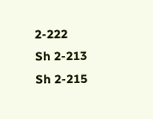2-222
Sh 2-213
Sh 2-215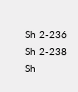Sh 2-236
Sh 2-238
Sh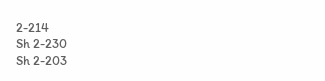2-214
Sh 2-230
Sh 2-203